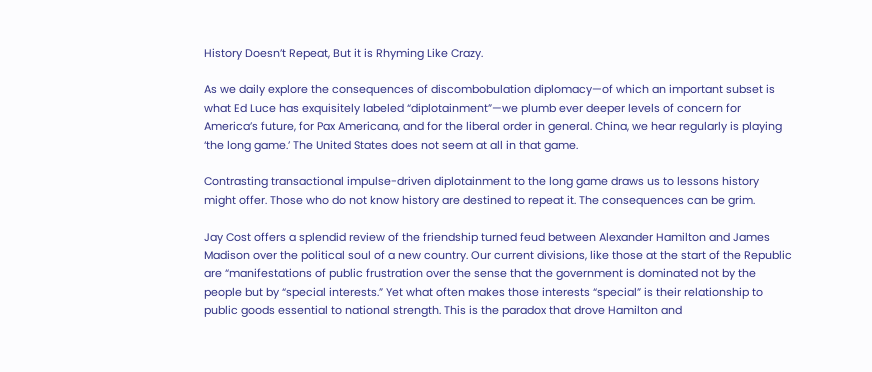History Doesn’t Repeat, But it is Rhyming Like Crazy.

As we daily explore the consequences of discombobulation diplomacy—of which an important subset is what Ed Luce has exquisitely labeled “diplotainment”—we plumb ever deeper levels of concern for America’s future, for Pax Americana, and for the liberal order in general. China, we hear regularly is playing ‘the long game.’ The United States does not seem at all in that game.

Contrasting transactional impulse-driven diplotainment to the long game draws us to lessons history might offer. Those who do not know history are destined to repeat it. The consequences can be grim.

Jay Cost offers a splendid review of the friendship turned feud between Alexander Hamilton and James Madison over the political soul of a new country. Our current divisions, like those at the start of the Republic are “manifestations of public frustration over the sense that the government is dominated not by the people but by “special interests.” Yet what often makes those interests “special” is their relationship to public goods essential to national strength. This is the paradox that drove Hamilton and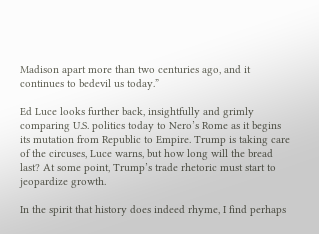Madison apart more than two centuries ago, and it continues to bedevil us today.”

Ed Luce looks further back, insightfully and grimly comparing U.S. politics today to Nero’s Rome as it begins its mutation from Republic to Empire. Trump is taking care of the circuses, Luce warns, but how long will the bread last? At some point, Trump’s trade rhetoric must start to jeopardize growth.

In the spirit that history does indeed rhyme, I find perhaps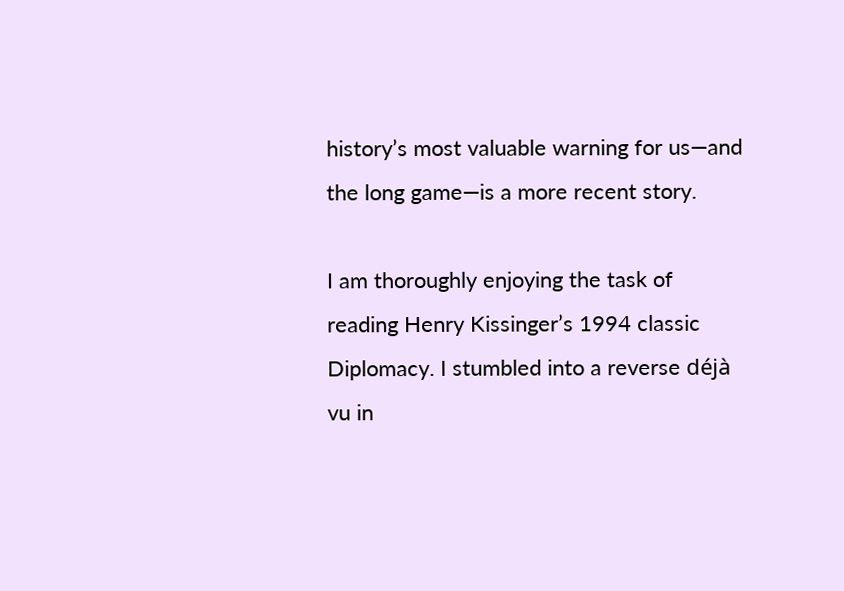history’s most valuable warning for us—and the long game—is a more recent story.

I am thoroughly enjoying the task of reading Henry Kissinger’s 1994 classic Diplomacy. I stumbled into a reverse déjà vu in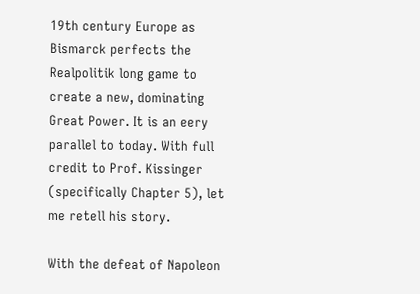19th century Europe as Bismarck perfects the Realpolitik long game to create a new, dominating Great Power. It is an eery parallel to today. With full credit to Prof. Kissinger (specifically Chapter 5), let me retell his story.

With the defeat of Napoleon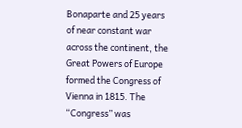Bonaparte and 25 years of near constant war across the continent, the Great Powers of Europe formed the Congress of Vienna in 1815. The “Congress” was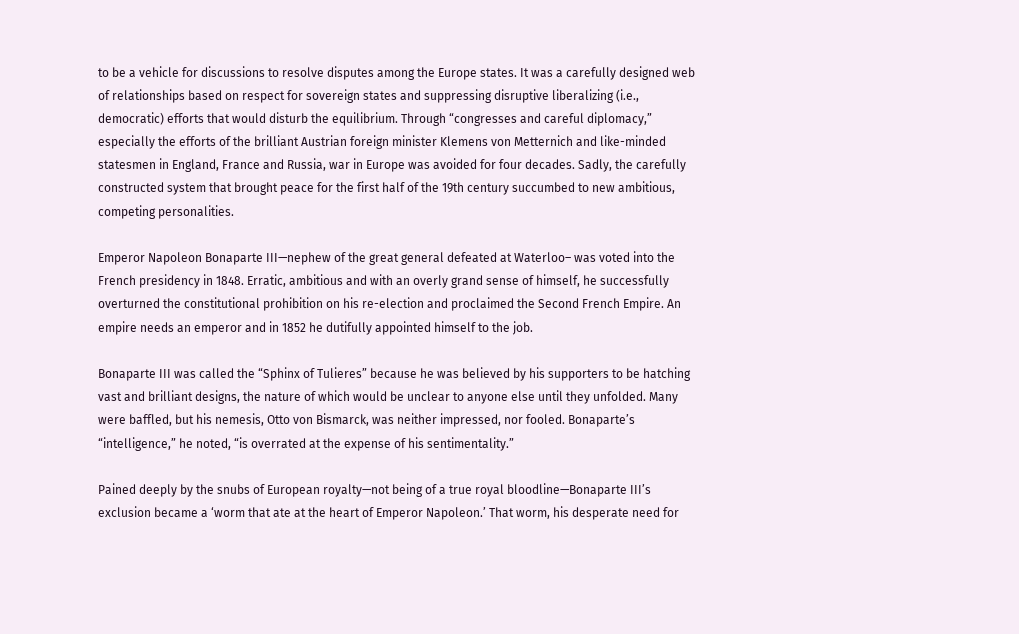to be a vehicle for discussions to resolve disputes among the Europe states. It was a carefully designed web of relationships based on respect for sovereign states and suppressing disruptive liberalizing (i.e., democratic) efforts that would disturb the equilibrium. Through “congresses and careful diplomacy,” especially the efforts of the brilliant Austrian foreign minister Klemens von Metternich and like-minded statesmen in England, France and Russia, war in Europe was avoided for four decades. Sadly, the carefully constructed system that brought peace for the first half of the 19th century succumbed to new ambitious, competing personalities.

Emperor Napoleon Bonaparte III—nephew of the great general defeated at Waterloo– was voted into the French presidency in 1848. Erratic, ambitious and with an overly grand sense of himself, he successfully overturned the constitutional prohibition on his re-election and proclaimed the Second French Empire. An empire needs an emperor and in 1852 he dutifully appointed himself to the job.

Bonaparte III was called the “Sphinx of Tulieres” because he was believed by his supporters to be hatching vast and brilliant designs, the nature of which would be unclear to anyone else until they unfolded. Many were baffled, but his nemesis, Otto von Bismarck, was neither impressed, nor fooled. Bonaparte’s “intelligence,” he noted, “is overrated at the expense of his sentimentality.”

Pained deeply by the snubs of European royalty—not being of a true royal bloodline—Bonaparte III’s exclusion became a ‘worm that ate at the heart of Emperor Napoleon.’ That worm, his desperate need for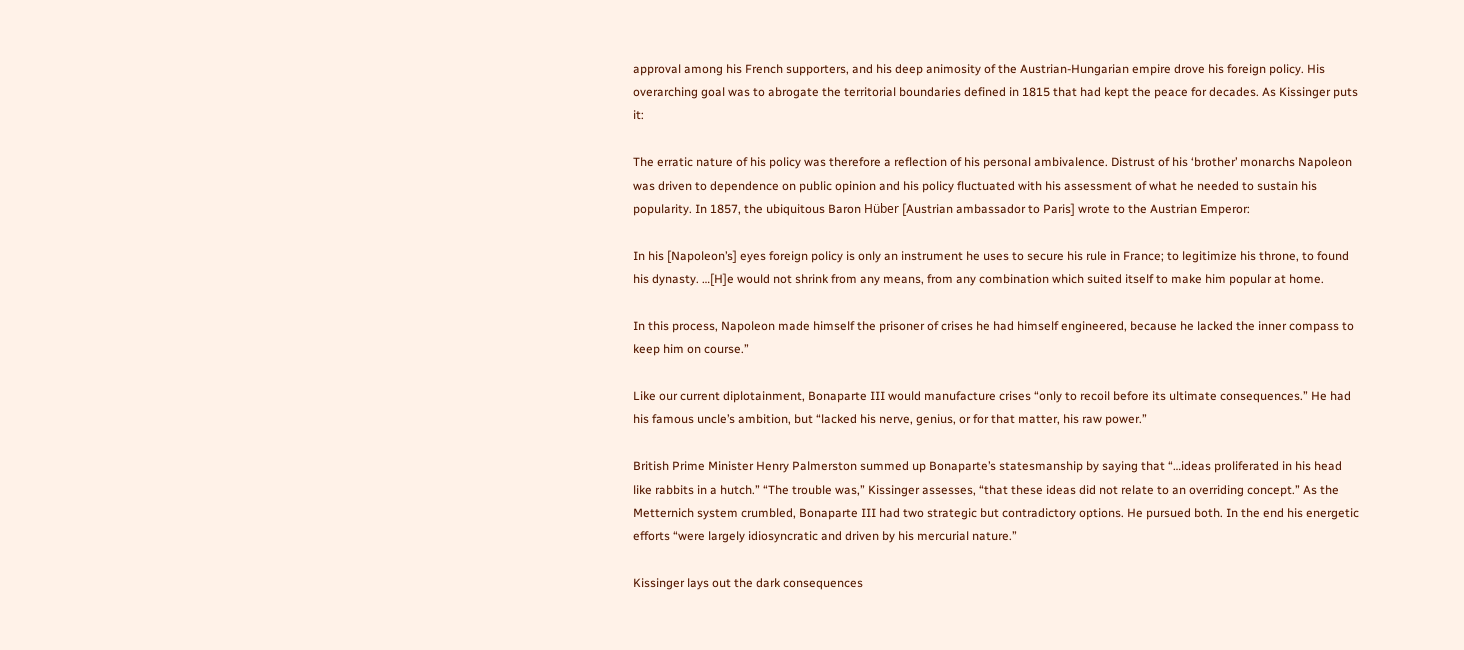approval among his French supporters, and his deep animosity of the Austrian-Hungarian empire drove his foreign policy. His overarching goal was to abrogate the territorial boundaries defined in 1815 that had kept the peace for decades. As Kissinger puts it:

The erratic nature of his policy was therefore a reflection of his personal ambivalence. Distrust of his ‘brother’ monarchs Napoleon was driven to dependence on public opinion and his policy fluctuated with his assessment of what he needed to sustain his popularity. In 1857, the ubiquitous Baron Hüber [Austrian ambassador to Paris] wrote to the Austrian Emperor:

In his [Napoleon’s] eyes foreign policy is only an instrument he uses to secure his rule in France; to legitimize his throne, to found his dynasty. …[H]e would not shrink from any means, from any combination which suited itself to make him popular at home.

In this process, Napoleon made himself the prisoner of crises he had himself engineered, because he lacked the inner compass to keep him on course.”

Like our current diplotainment, Bonaparte III would manufacture crises “only to recoil before its ultimate consequences.” He had his famous uncle’s ambition, but “lacked his nerve, genius, or for that matter, his raw power.”

British Prime Minister Henry Palmerston summed up Bonaparte’s statesmanship by saying that “…ideas proliferated in his head like rabbits in a hutch.” “The trouble was,” Kissinger assesses, “that these ideas did not relate to an overriding concept.” As the Metternich system crumbled, Bonaparte III had two strategic but contradictory options. He pursued both. In the end his energetic efforts “were largely idiosyncratic and driven by his mercurial nature.”

Kissinger lays out the dark consequences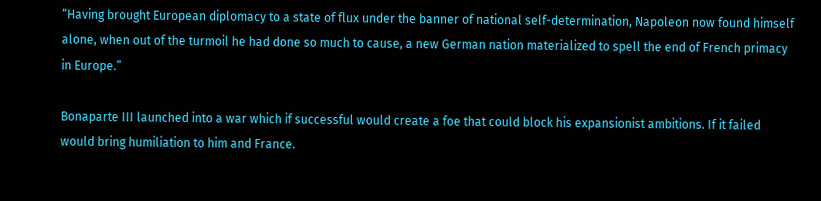“Having brought European diplomacy to a state of flux under the banner of national self-determination, Napoleon now found himself alone, when out of the turmoil he had done so much to cause, a new German nation materialized to spell the end of French primacy in Europe.”

Bonaparte III launched into a war which if successful would create a foe that could block his expansionist ambitions. If it failed would bring humiliation to him and France.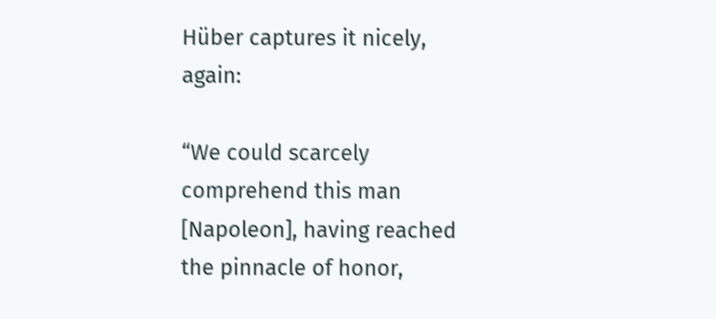Hüber captures it nicely, again:

“We could scarcely comprehend this man [Napoleon], having reached the pinnacle of honor,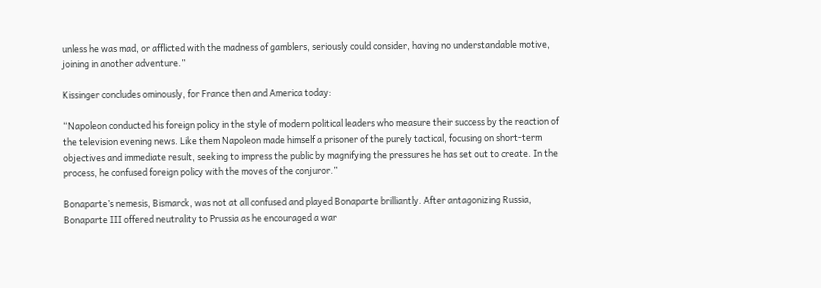unless he was mad, or afflicted with the madness of gamblers, seriously could consider, having no understandable motive, joining in another adventure.”

Kissinger concludes ominously, for France then and America today:

“Napoleon conducted his foreign policy in the style of modern political leaders who measure their success by the reaction of the television evening news. Like them Napoleon made himself a prisoner of the purely tactical, focusing on short-term objectives and immediate result, seeking to impress the public by magnifying the pressures he has set out to create. In the process, he confused foreign policy with the moves of the conjuror.”

Bonaparte’s nemesis, Bismarck, was not at all confused and played Bonaparte brilliantly. After antagonizing Russia, Bonaparte III offered neutrality to Prussia as he encouraged a war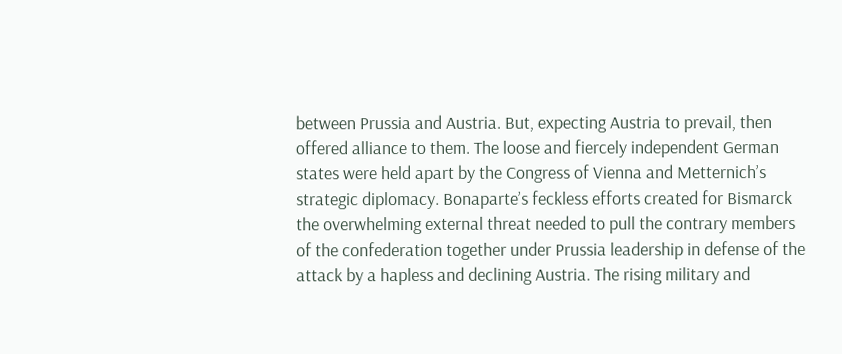between Prussia and Austria. But, expecting Austria to prevail, then offered alliance to them. The loose and fiercely independent German states were held apart by the Congress of Vienna and Metternich’s strategic diplomacy. Bonaparte’s feckless efforts created for Bismarck the overwhelming external threat needed to pull the contrary members of the confederation together under Prussia leadership in defense of the attack by a hapless and declining Austria. The rising military and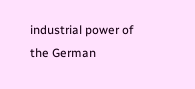industrial power of the German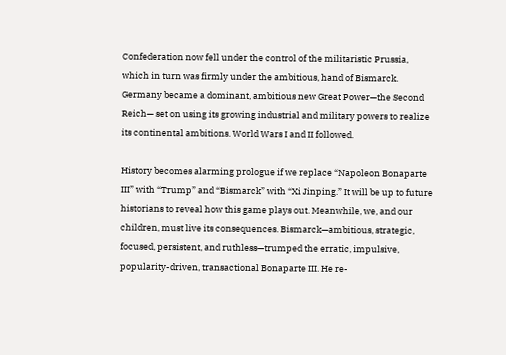Confederation now fell under the control of the militaristic Prussia, which in turn was firmly under the ambitious, hand of Bismarck. Germany became a dominant, ambitious new Great Power—the Second Reich— set on using its growing industrial and military powers to realize its continental ambitions. World Wars I and II followed.

History becomes alarming prologue if we replace “Napoleon Bonaparte III” with “Trump” and “Bismarck” with “Xi Jinping.” It will be up to future historians to reveal how this game plays out. Meanwhile, we, and our children, must live its consequences. Bismarck—ambitious, strategic, focused, persistent, and ruthless—trumped the erratic, impulsive, popularity-driven, transactional Bonaparte III. He re-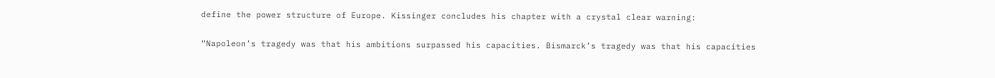define the power structure of Europe. Kissinger concludes his chapter with a crystal clear warning:

“Napoleon’s tragedy was that his ambitions surpassed his capacities. Bismarck’s tragedy was that his capacities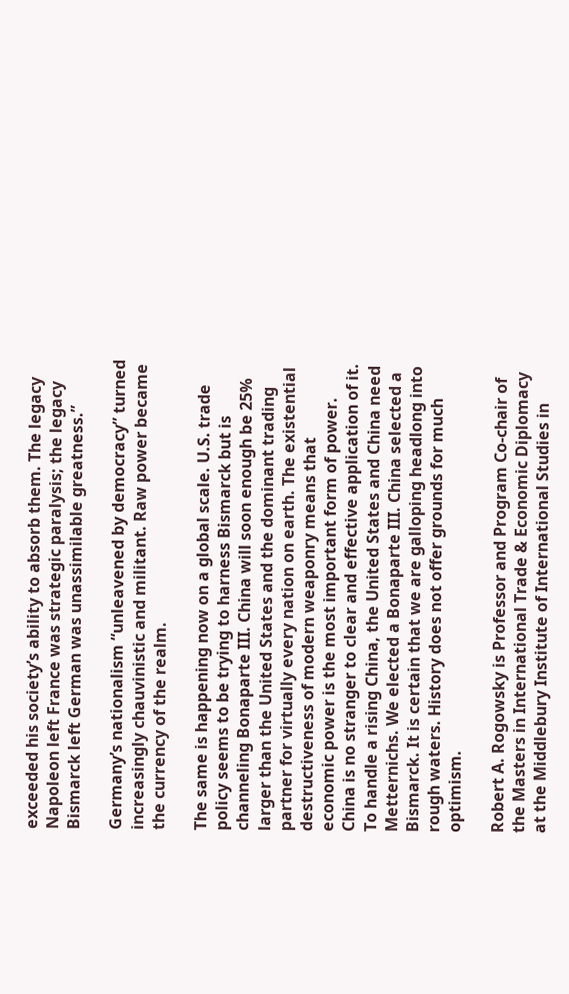exceeded his society’s ability to absorb them. The legacy Napoleon left France was strategic paralysis; the legacy Bismarck left German was unassimilable greatness.”

Germany’s nationalism “unleavened by democracy” turned increasingly chauvinistic and militant. Raw power became the currency of the realm.

The same is happening now on a global scale. U.S. trade policy seems to be trying to harness Bismarck but is channeling Bonaparte III. China will soon enough be 25% larger than the United States and the dominant trading partner for virtually every nation on earth. The existential destructiveness of modern weaponry means that economic power is the most important form of power. China is no stranger to clear and effective application of it. To handle a rising China, the United States and China need Metternichs. We elected a Bonaparte III. China selected a Bismarck. It is certain that we are galloping headlong into rough waters. History does not offer grounds for much optimism.

Robert A. Rogowsky is Professor and Program Co-chair of the Masters in International Trade & Economic Diplomacy at the Middlebury Institute of International Studies in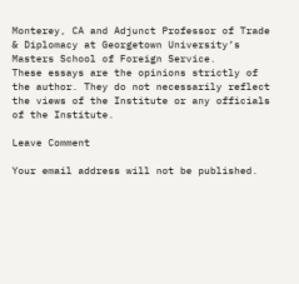Monterey, CA and Adjunct Professor of Trade & Diplomacy at Georgetown University’s Masters School of Foreign Service.
These essays are the opinions strictly of the author. They do not necessarily reflect the views of the Institute or any officials of the Institute.

Leave Comment

Your email address will not be published.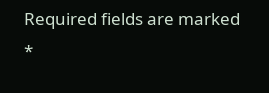Required fields are marked *